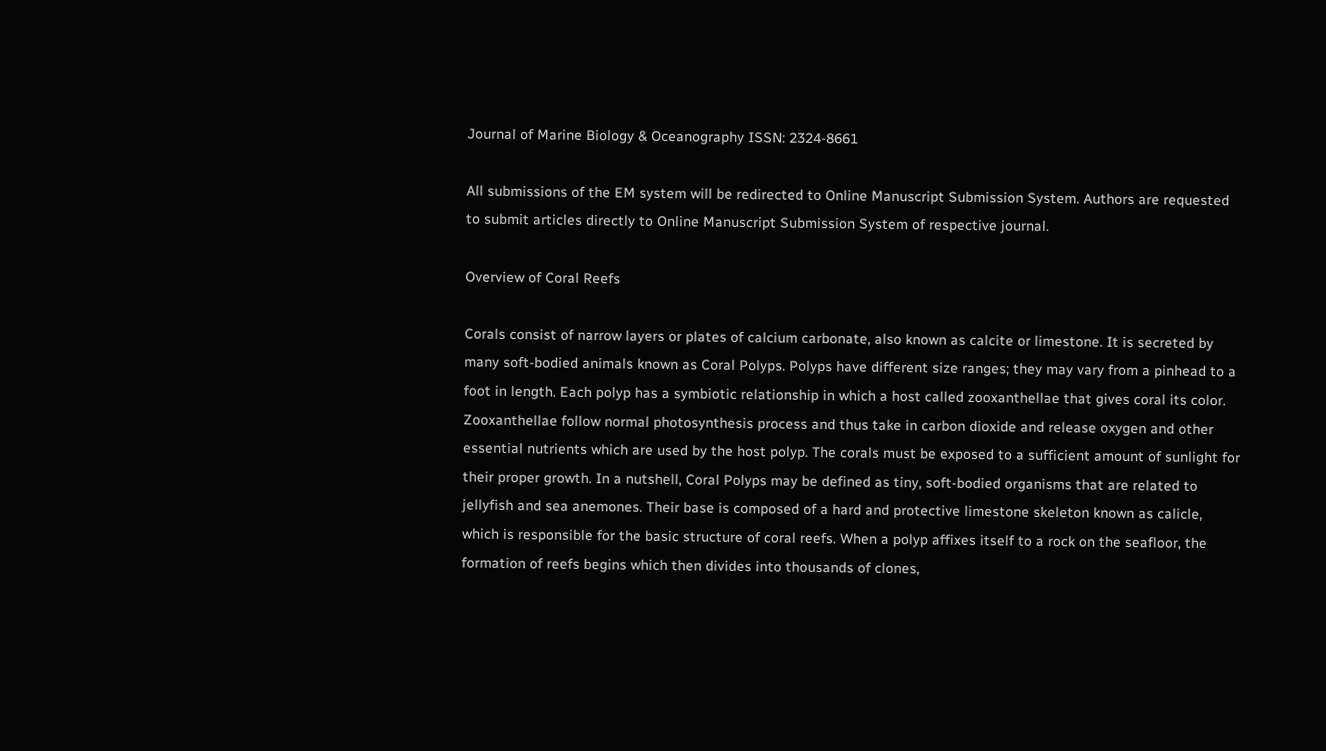Journal of Marine Biology & Oceanography ISSN: 2324-8661

All submissions of the EM system will be redirected to Online Manuscript Submission System. Authors are requested to submit articles directly to Online Manuscript Submission System of respective journal.

Overview of Coral Reefs

Corals consist of narrow layers or plates of calcium carbonate, also known as calcite or limestone. It is secreted by many soft-bodied animals known as Coral Polyps. Polyps have different size ranges; they may vary from a pinhead to a foot in length. Each polyp has a symbiotic relationship in which a host called zooxanthellae that gives coral its color. Zooxanthellae follow normal photosynthesis process and thus take in carbon dioxide and release oxygen and other essential nutrients which are used by the host polyp. The corals must be exposed to a sufficient amount of sunlight for their proper growth. In a nutshell, Coral Polyps may be defined as tiny, soft-bodied organisms that are related to jellyfish and sea anemones. Their base is composed of a hard and protective limestone skeleton known as calicle, which is responsible for the basic structure of coral reefs. When a polyp affixes itself to a rock on the seafloor, the formation of reefs begins which then divides into thousands of clones,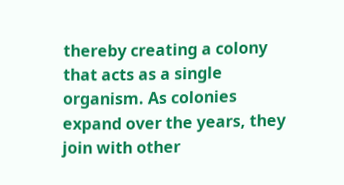thereby creating a colony that acts as a single organism. As colonies expand over the years, they join with other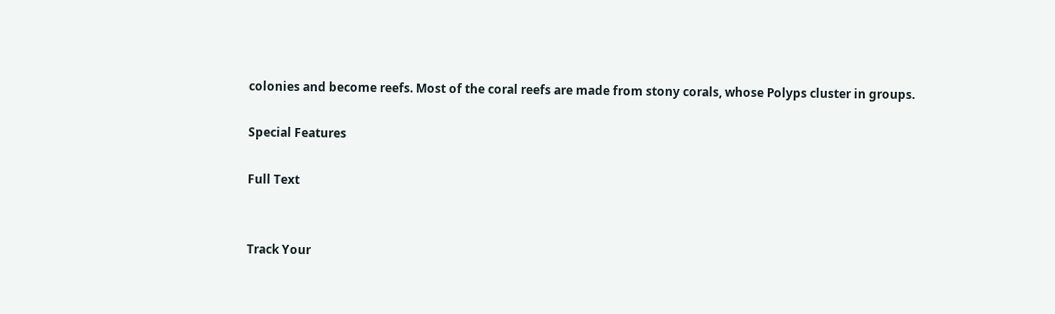colonies and become reefs. Most of the coral reefs are made from stony corals, whose Polyps cluster in groups.

Special Features

Full Text


Track Your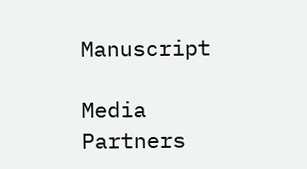Manuscript

Media Partners